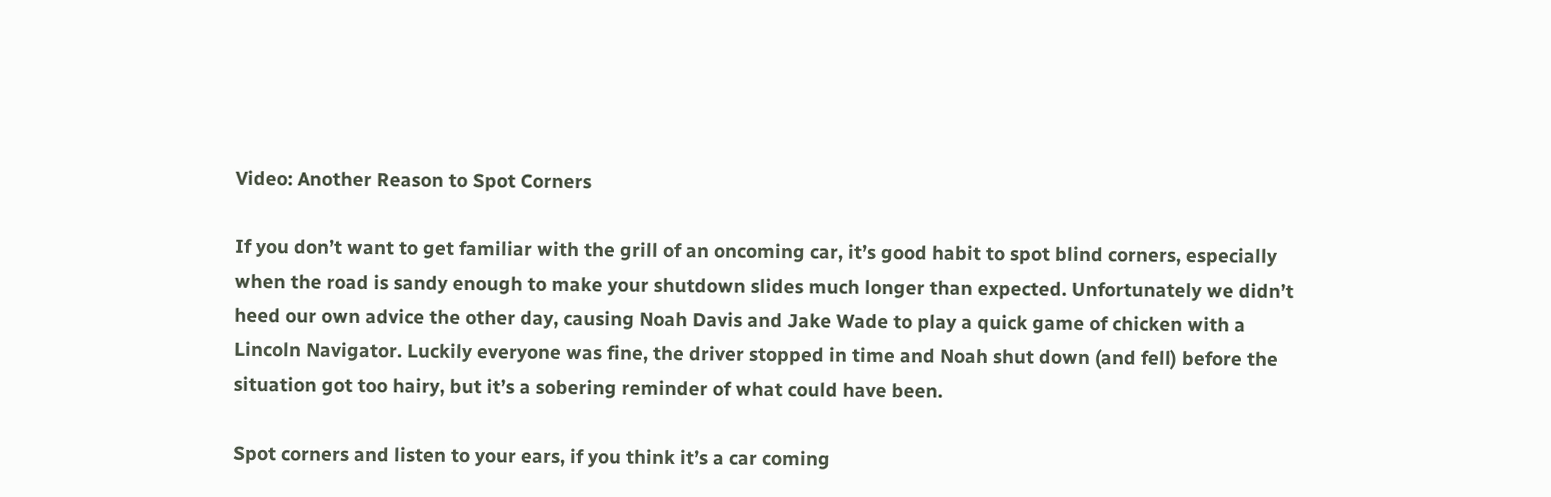Video: Another Reason to Spot Corners

If you don’t want to get familiar with the grill of an oncoming car, it’s good habit to spot blind corners, especially when the road is sandy enough to make your shutdown slides much longer than expected. Unfortunately we didn’t heed our own advice the other day, causing Noah Davis and Jake Wade to play a quick game of chicken with a Lincoln Navigator. Luckily everyone was fine, the driver stopped in time and Noah shut down (and fell) before the situation got too hairy, but it’s a sobering reminder of what could have been.

Spot corners and listen to your ears, if you think it’s a car coming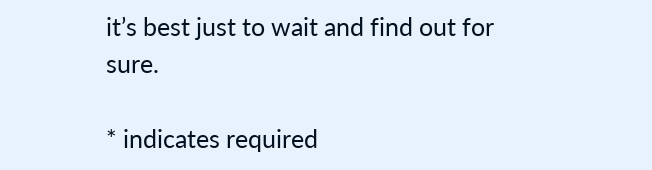it’s best just to wait and find out for sure.

* indicates required